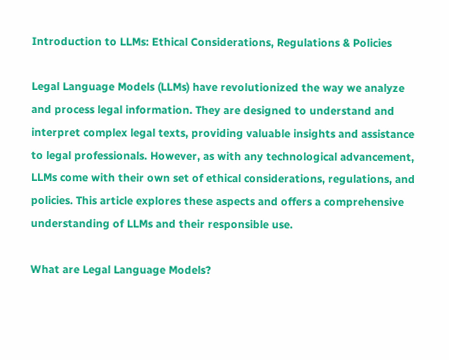Introduction to LLMs: Ethical Considerations, Regulations & Policies

Legal Language Models (LLMs) have revolutionized the way we analyze and process legal information. They are designed to understand and interpret complex legal texts, providing valuable insights and assistance to legal professionals. However, as with any technological advancement, LLMs come with their own set of ethical considerations, regulations, and policies. This article explores these aspects and offers a comprehensive understanding of LLMs and their responsible use.

What are Legal Language Models?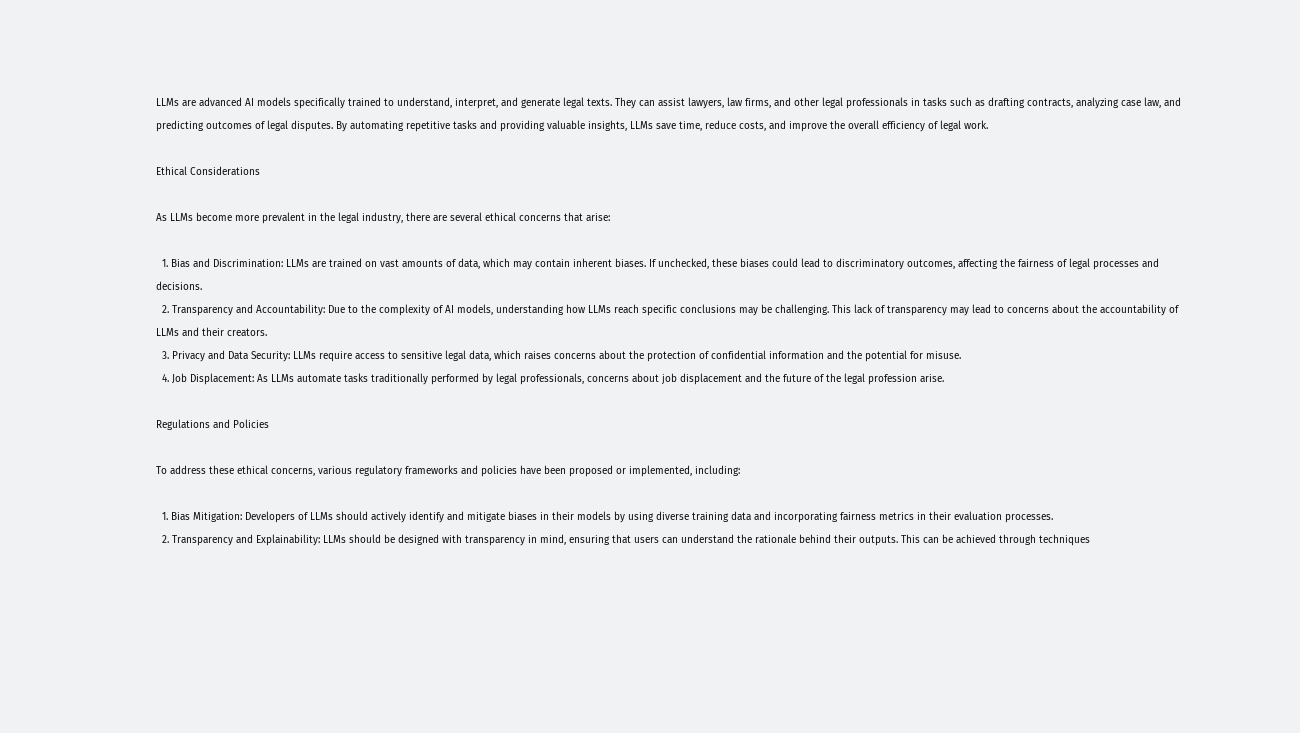LLMs are advanced AI models specifically trained to understand, interpret, and generate legal texts. They can assist lawyers, law firms, and other legal professionals in tasks such as drafting contracts, analyzing case law, and predicting outcomes of legal disputes. By automating repetitive tasks and providing valuable insights, LLMs save time, reduce costs, and improve the overall efficiency of legal work.

Ethical Considerations

As LLMs become more prevalent in the legal industry, there are several ethical concerns that arise:

  1. Bias and Discrimination: LLMs are trained on vast amounts of data, which may contain inherent biases. If unchecked, these biases could lead to discriminatory outcomes, affecting the fairness of legal processes and decisions.
  2. Transparency and Accountability: Due to the complexity of AI models, understanding how LLMs reach specific conclusions may be challenging. This lack of transparency may lead to concerns about the accountability of LLMs and their creators.
  3. Privacy and Data Security: LLMs require access to sensitive legal data, which raises concerns about the protection of confidential information and the potential for misuse.
  4. Job Displacement: As LLMs automate tasks traditionally performed by legal professionals, concerns about job displacement and the future of the legal profession arise.

Regulations and Policies

To address these ethical concerns, various regulatory frameworks and policies have been proposed or implemented, including:

  1. Bias Mitigation: Developers of LLMs should actively identify and mitigate biases in their models by using diverse training data and incorporating fairness metrics in their evaluation processes.
  2. Transparency and Explainability: LLMs should be designed with transparency in mind, ensuring that users can understand the rationale behind their outputs. This can be achieved through techniques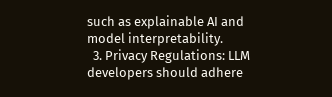such as explainable AI and model interpretability.
  3. Privacy Regulations: LLM developers should adhere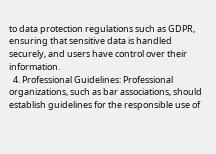to data protection regulations such as GDPR, ensuring that sensitive data is handled securely, and users have control over their information.
  4. Professional Guidelines: Professional organizations, such as bar associations, should establish guidelines for the responsible use of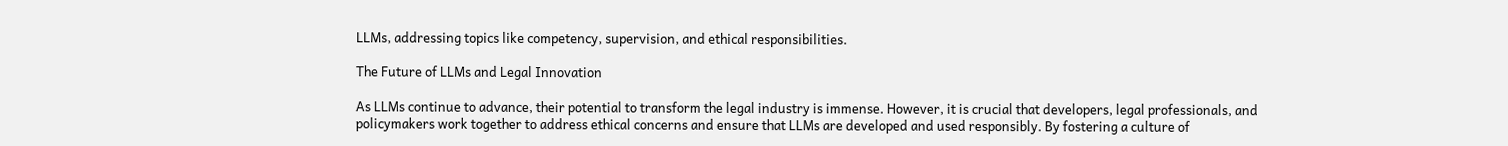LLMs, addressing topics like competency, supervision, and ethical responsibilities.

The Future of LLMs and Legal Innovation

As LLMs continue to advance, their potential to transform the legal industry is immense. However, it is crucial that developers, legal professionals, and policymakers work together to address ethical concerns and ensure that LLMs are developed and used responsibly. By fostering a culture of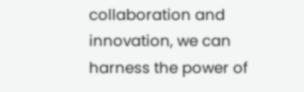collaboration and innovation, we can harness the power of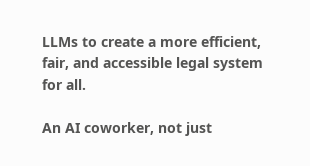LLMs to create a more efficient, fair, and accessible legal system for all.

An AI coworker, not just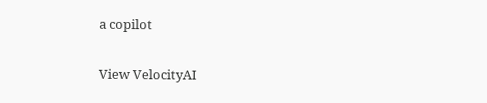a copilot

View VelocityAI